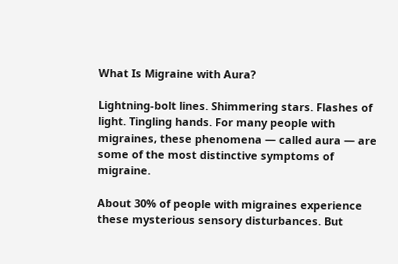What Is Migraine with Aura?

Lightning-bolt lines. Shimmering stars. Flashes of light. Tingling hands. For many people with migraines, these phenomena — called aura — are some of the most distinctive symptoms of migraine.

About 30% of people with migraines experience these mysterious sensory disturbances. But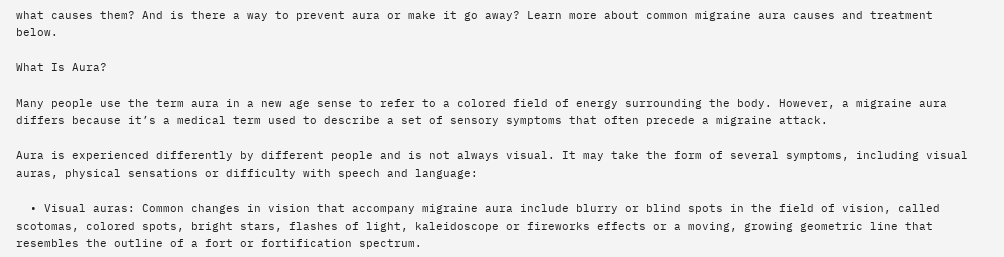what causes them? And is there a way to prevent aura or make it go away? Learn more about common migraine aura causes and treatment below.

What Is Aura?

Many people use the term aura in a new age sense to refer to a colored field of energy surrounding the body. However, a migraine aura differs because it’s a medical term used to describe a set of sensory symptoms that often precede a migraine attack.

Aura is experienced differently by different people and is not always visual. It may take the form of several symptoms, including visual auras, physical sensations or difficulty with speech and language:

  • Visual auras: Common changes in vision that accompany migraine aura include blurry or blind spots in the field of vision, called scotomas, colored spots, bright stars, flashes of light, kaleidoscope or fireworks effects or a moving, growing geometric line that resembles the outline of a fort or fortification spectrum.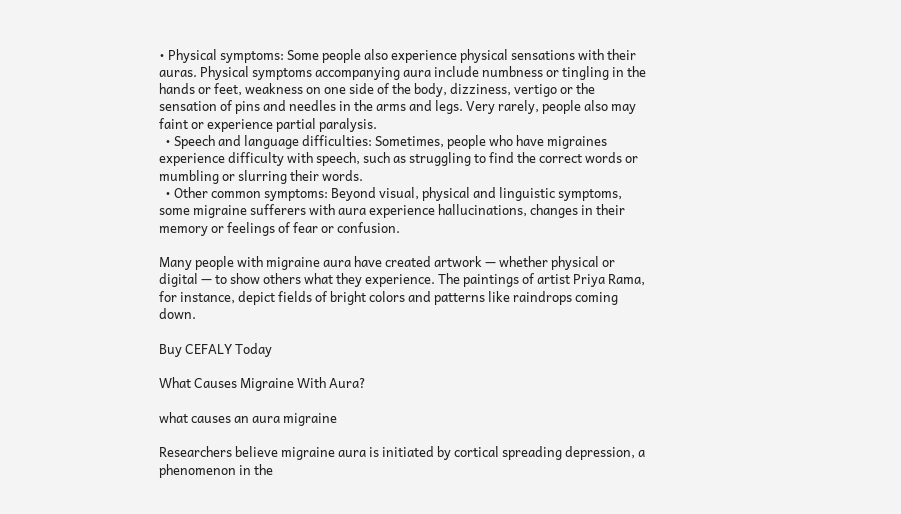• Physical symptoms: Some people also experience physical sensations with their auras. Physical symptoms accompanying aura include numbness or tingling in the hands or feet, weakness on one side of the body, dizziness, vertigo or the sensation of pins and needles in the arms and legs. Very rarely, people also may faint or experience partial paralysis.
  • Speech and language difficulties: Sometimes, people who have migraines experience difficulty with speech, such as struggling to find the correct words or mumbling or slurring their words.
  • Other common symptoms: Beyond visual, physical and linguistic symptoms, some migraine sufferers with aura experience hallucinations, changes in their memory or feelings of fear or confusion.

Many people with migraine aura have created artwork — whether physical or digital — to show others what they experience. The paintings of artist Priya Rama, for instance, depict fields of bright colors and patterns like raindrops coming down.

Buy CEFALY Today

What Causes Migraine With Aura?

what causes an aura migraine

Researchers believe migraine aura is initiated by cortical spreading depression, a phenomenon in the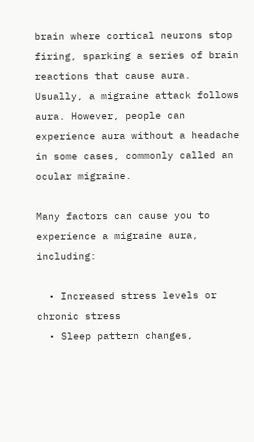brain where cortical neurons stop firing, sparking a series of brain reactions that cause aura. Usually, a migraine attack follows aura. However, people can experience aura without a headache in some cases, commonly called an ocular migraine.

Many factors can cause you to experience a migraine aura, including:

  • Increased stress levels or chronic stress
  • Sleep pattern changes,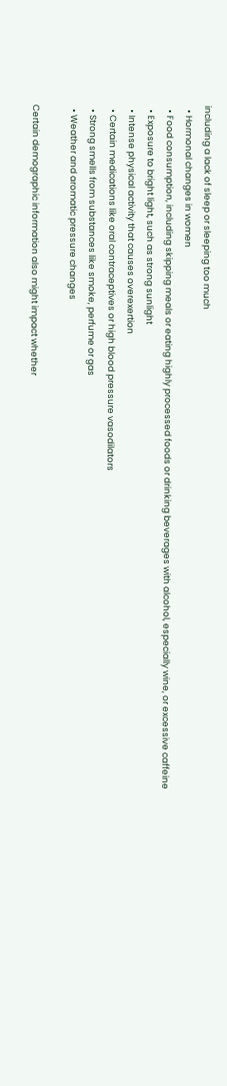including a lack of sleep or sleeping too much
  • Hormonal changes in women
  • Food consumption, including skipping meals or eating highly processed foods or drinking beverages with alcohol, especially wine, or excessive caffeine
  • Exposure to bright light, such as strong sunlight
  • Intense physical activity that causes overexertion
  • Certain medications like oral contraceptives or high blood pressure vasodilators
  • Strong smells from substances like smoke, perfume or gas
  • Weather and aromatic pressure changes

Certain demographic information also might impact whether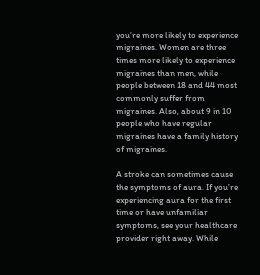you’re more likely to experience migraines. Women are three times more likely to experience migraines than men, while people between 18 and 44 most commonly suffer from migraines. Also, about 9 in 10 people who have regular migraines have a family history of migraines.

A stroke can sometimes cause the symptoms of aura. If you’re experiencing aura for the first time or have unfamiliar symptoms, see your healthcare provider right away. While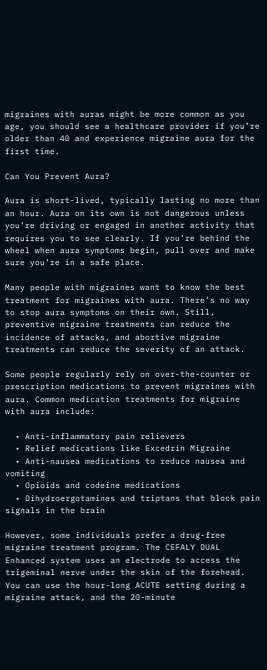migraines with auras might be more common as you age, you should see a healthcare provider if you’re older than 40 and experience migraine aura for the first time.

Can You Prevent Aura?

Aura is short-lived, typically lasting no more than an hour. Aura on its own is not dangerous unless you’re driving or engaged in another activity that requires you to see clearly. If you’re behind the wheel when aura symptoms begin, pull over and make sure you’re in a safe place.

Many people with migraines want to know the best treatment for migraines with aura. There’s no way to stop aura symptoms on their own. Still, preventive migraine treatments can reduce the incidence of attacks, and abortive migraine treatments can reduce the severity of an attack.

Some people regularly rely on over-the-counter or prescription medications to prevent migraines with aura. Common medication treatments for migraine with aura include:

  • Anti-inflammatory pain relievers
  • Relief medications like Excedrin Migraine
  • Anti-nausea medications to reduce nausea and vomiting
  • Opioids and codeine medications
  • Dihydroergotamines and triptans that block pain signals in the brain

However, some individuals prefer a drug-free migraine treatment program. The CEFALY DUAL Enhanced system uses an electrode to access the trigeminal nerve under the skin of the forehead. You can use the hour-long ACUTE setting during a migraine attack, and the 20-minute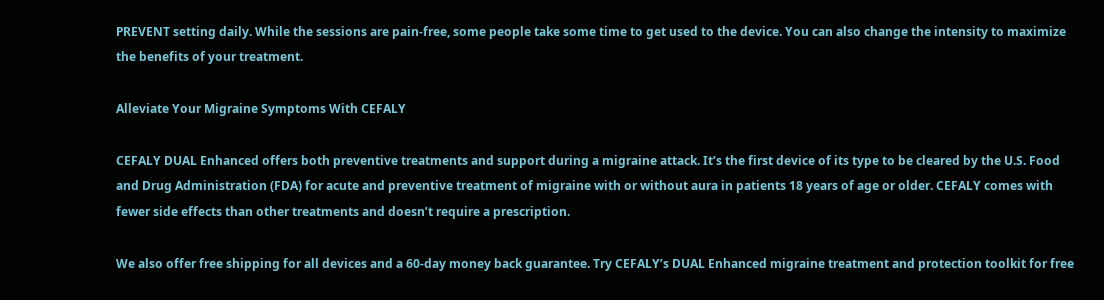PREVENT setting daily. While the sessions are pain-free, some people take some time to get used to the device. You can also change the intensity to maximize the benefits of your treatment.

Alleviate Your Migraine Symptoms With CEFALY

CEFALY DUAL Enhanced offers both preventive treatments and support during a migraine attack. It’s the first device of its type to be cleared by the U.S. Food and Drug Administration (FDA) for acute and preventive treatment of migraine with or without aura in patients 18 years of age or older. CEFALY comes with fewer side effects than other treatments and doesn’t require a prescription.

We also offer free shipping for all devices and a 60-day money back guarantee. Try CEFALY’s DUAL Enhanced migraine treatment and protection toolkit for free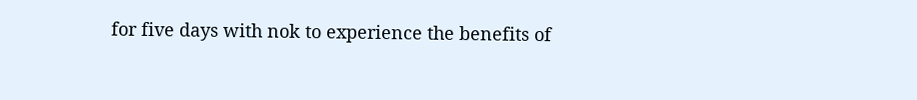for five days with nok to experience the benefits of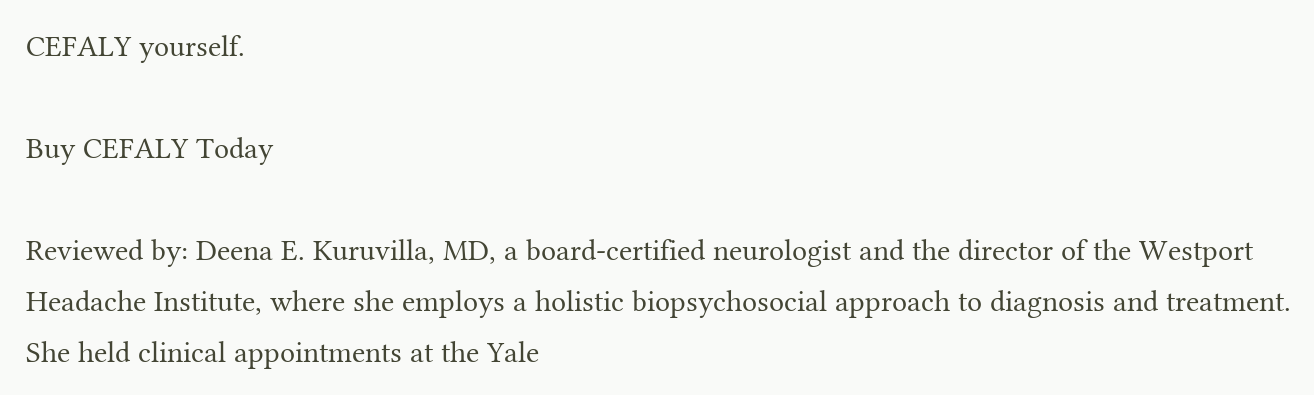CEFALY yourself.

Buy CEFALY Today

Reviewed by: Deena E. Kuruvilla, MD, a board-certified neurologist and the director of the Westport Headache Institute, where she employs a holistic biopsychosocial approach to diagnosis and treatment. She held clinical appointments at the Yale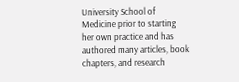University School of Medicine prior to starting her own practice and has authored many articles, book chapters, and research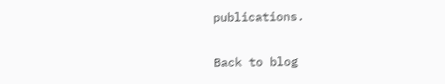publications.

Back to blog